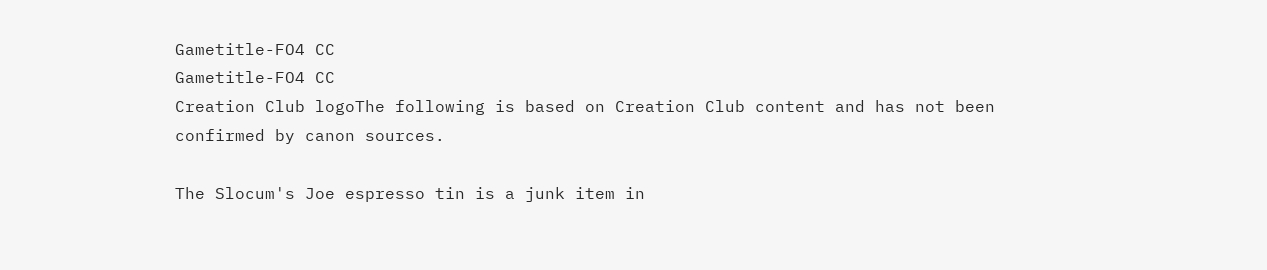Gametitle-FO4 CC
Gametitle-FO4 CC
Creation Club logoThe following is based on Creation Club content and has not been confirmed by canon sources.

The Slocum's Joe espresso tin is a junk item in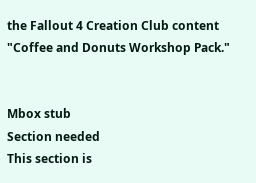the Fallout 4 Creation Club content "Coffee and Donuts Workshop Pack."


Mbox stub
Section needed
This section is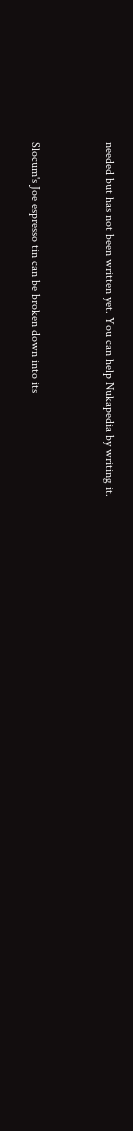needed but has not been written yet. You can help Nukapedia by writing it.


Slocum's Joe espresso tin can be broken down into its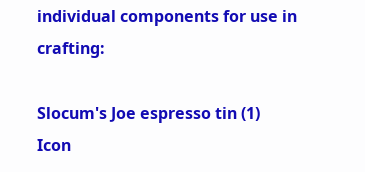individual components for use in crafting:

Slocum's Joe espresso tin (1)
Icon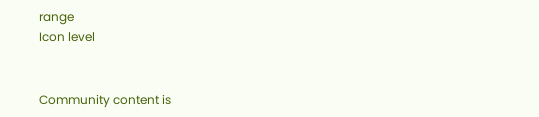range
Icon level


Community content is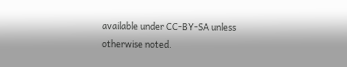available under CC-BY-SA unless otherwise noted.